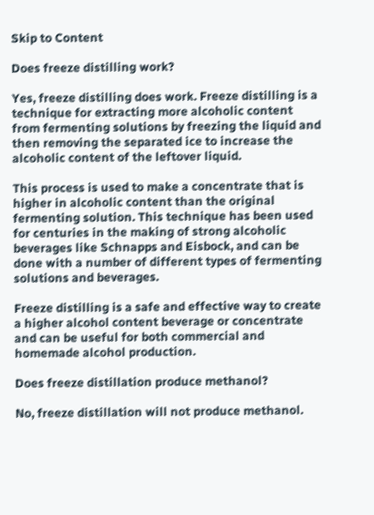Skip to Content

Does freeze distilling work?

Yes, freeze distilling does work. Freeze distilling is a technique for extracting more alcoholic content from fermenting solutions by freezing the liquid and then removing the separated ice to increase the alcoholic content of the leftover liquid.

This process is used to make a concentrate that is higher in alcoholic content than the original fermenting solution. This technique has been used for centuries in the making of strong alcoholic beverages like Schnapps and Eisbock, and can be done with a number of different types of fermenting solutions and beverages.

Freeze distilling is a safe and effective way to create a higher alcohol content beverage or concentrate and can be useful for both commercial and homemade alcohol production.

Does freeze distillation produce methanol?

No, freeze distillation will not produce methanol.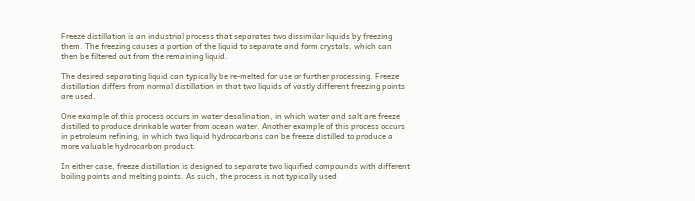Freeze distillation is an industrial process that separates two dissimilar liquids by freezing them. The freezing causes a portion of the liquid to separate and form crystals, which can then be filtered out from the remaining liquid.

The desired separating liquid can typically be re-melted for use or further processing. Freeze distillation differs from normal distillation in that two liquids of vastly different freezing points are used.

One example of this process occurs in water desalination, in which water and salt are freeze distilled to produce drinkable water from ocean water. Another example of this process occurs in petroleum refining, in which two liquid hydrocarbons can be freeze distilled to produce a more valuable hydrocarbon product.

In either case, freeze distillation is designed to separate two liquified compounds with different boiling points and melting points. As such, the process is not typically used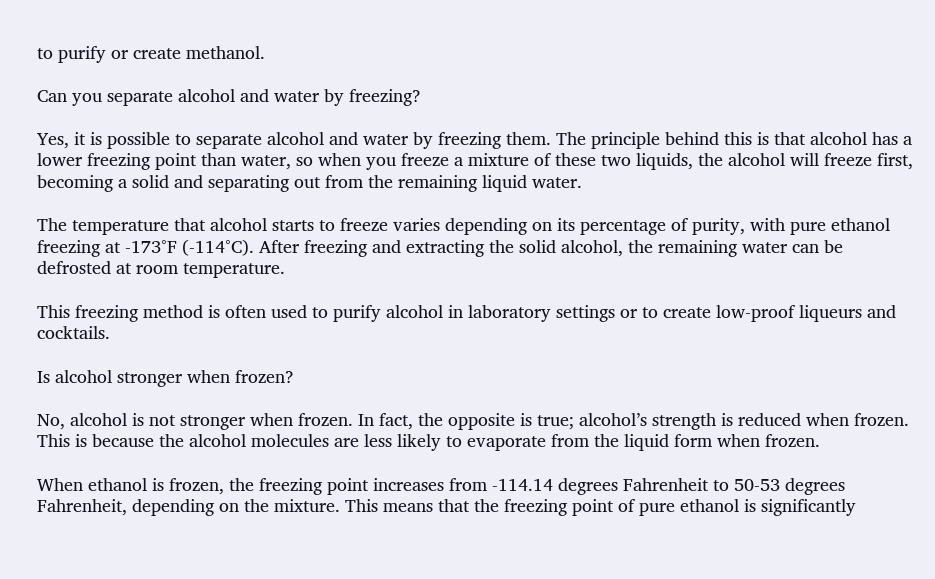to purify or create methanol.

Can you separate alcohol and water by freezing?

Yes, it is possible to separate alcohol and water by freezing them. The principle behind this is that alcohol has a lower freezing point than water, so when you freeze a mixture of these two liquids, the alcohol will freeze first, becoming a solid and separating out from the remaining liquid water.

The temperature that alcohol starts to freeze varies depending on its percentage of purity, with pure ethanol freezing at -173°F (-114°C). After freezing and extracting the solid alcohol, the remaining water can be defrosted at room temperature.

This freezing method is often used to purify alcohol in laboratory settings or to create low-proof liqueurs and cocktails.

Is alcohol stronger when frozen?

No, alcohol is not stronger when frozen. In fact, the opposite is true; alcohol’s strength is reduced when frozen. This is because the alcohol molecules are less likely to evaporate from the liquid form when frozen.

When ethanol is frozen, the freezing point increases from -114.14 degrees Fahrenheit to 50-53 degrees Fahrenheit, depending on the mixture. This means that the freezing point of pure ethanol is significantly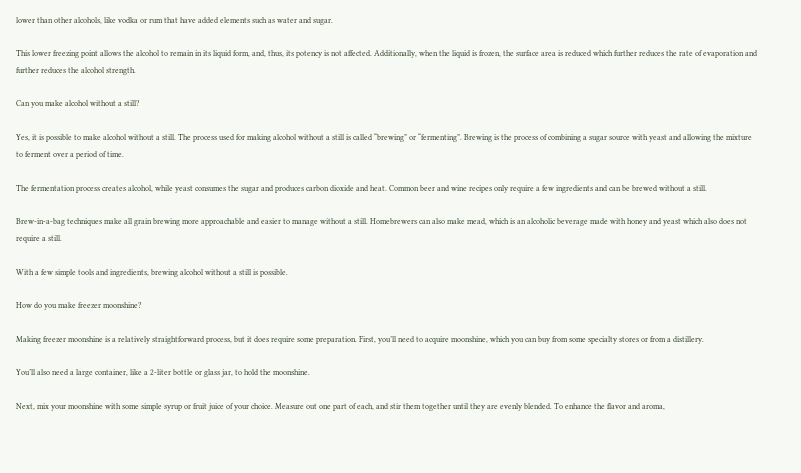lower than other alcohols, like vodka or rum that have added elements such as water and sugar.

This lower freezing point allows the alcohol to remain in its liquid form, and, thus, its potency is not affected. Additionally, when the liquid is frozen, the surface area is reduced which further reduces the rate of evaporation and further reduces the alcohol strength.

Can you make alcohol without a still?

Yes, it is possible to make alcohol without a still. The process used for making alcohol without a still is called “brewing” or “fermenting”. Brewing is the process of combining a sugar source with yeast and allowing the mixture to ferment over a period of time.

The fermentation process creates alcohol, while yeast consumes the sugar and produces carbon dioxide and heat. Common beer and wine recipes only require a few ingredients and can be brewed without a still.

Brew-in-a-bag techniques make all grain brewing more approachable and easier to manage without a still. Homebrewers can also make mead, which is an alcoholic beverage made with honey and yeast which also does not require a still.

With a few simple tools and ingredients, brewing alcohol without a still is possible.

How do you make freezer moonshine?

Making freezer moonshine is a relatively straightforward process, but it does require some preparation. First, you’ll need to acquire moonshine, which you can buy from some specialty stores or from a distillery.

You’ll also need a large container, like a 2-liter bottle or glass jar, to hold the moonshine.

Next, mix your moonshine with some simple syrup or fruit juice of your choice. Measure out one part of each, and stir them together until they are evenly blended. To enhance the flavor and aroma,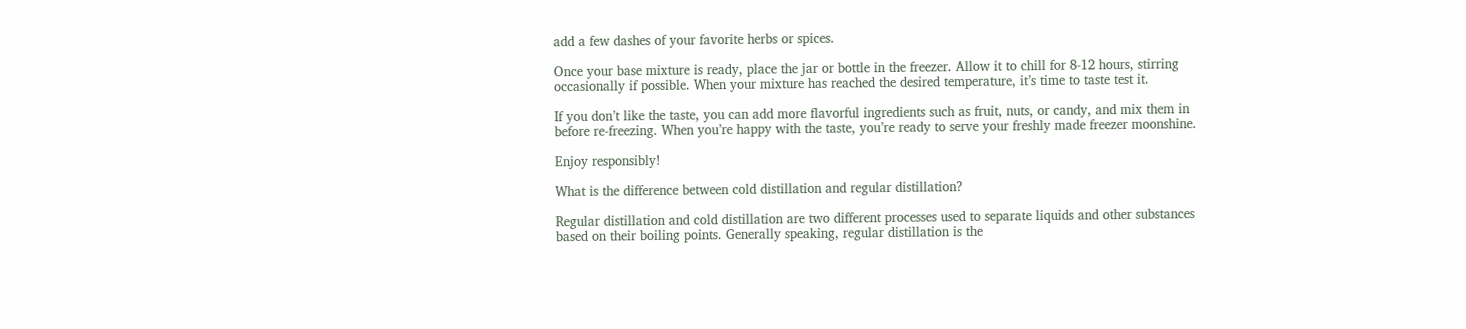add a few dashes of your favorite herbs or spices.

Once your base mixture is ready, place the jar or bottle in the freezer. Allow it to chill for 8-12 hours, stirring occasionally if possible. When your mixture has reached the desired temperature, it’s time to taste test it.

If you don’t like the taste, you can add more flavorful ingredients such as fruit, nuts, or candy, and mix them in before re-freezing. When you’re happy with the taste, you’re ready to serve your freshly made freezer moonshine.

Enjoy responsibly!

What is the difference between cold distillation and regular distillation?

Regular distillation and cold distillation are two different processes used to separate liquids and other substances based on their boiling points. Generally speaking, regular distillation is the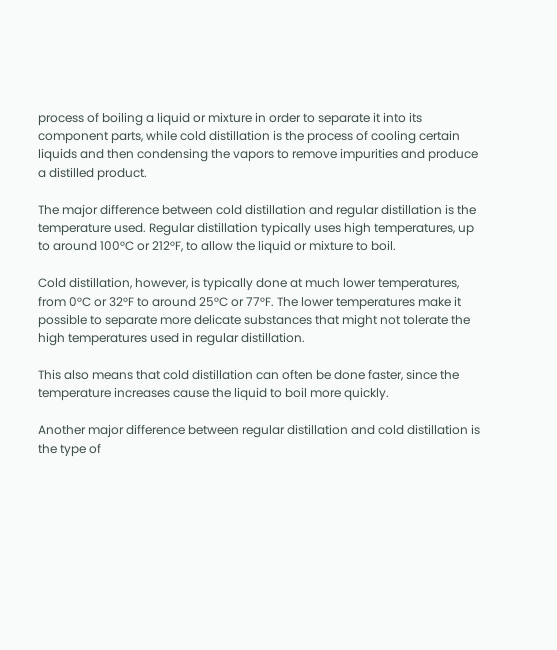process of boiling a liquid or mixture in order to separate it into its component parts, while cold distillation is the process of cooling certain liquids and then condensing the vapors to remove impurities and produce a distilled product.

The major difference between cold distillation and regular distillation is the temperature used. Regular distillation typically uses high temperatures, up to around 100°C or 212°F, to allow the liquid or mixture to boil.

Cold distillation, however, is typically done at much lower temperatures, from 0°C or 32°F to around 25°C or 77°F. The lower temperatures make it possible to separate more delicate substances that might not tolerate the high temperatures used in regular distillation.

This also means that cold distillation can often be done faster, since the temperature increases cause the liquid to boil more quickly.

Another major difference between regular distillation and cold distillation is the type of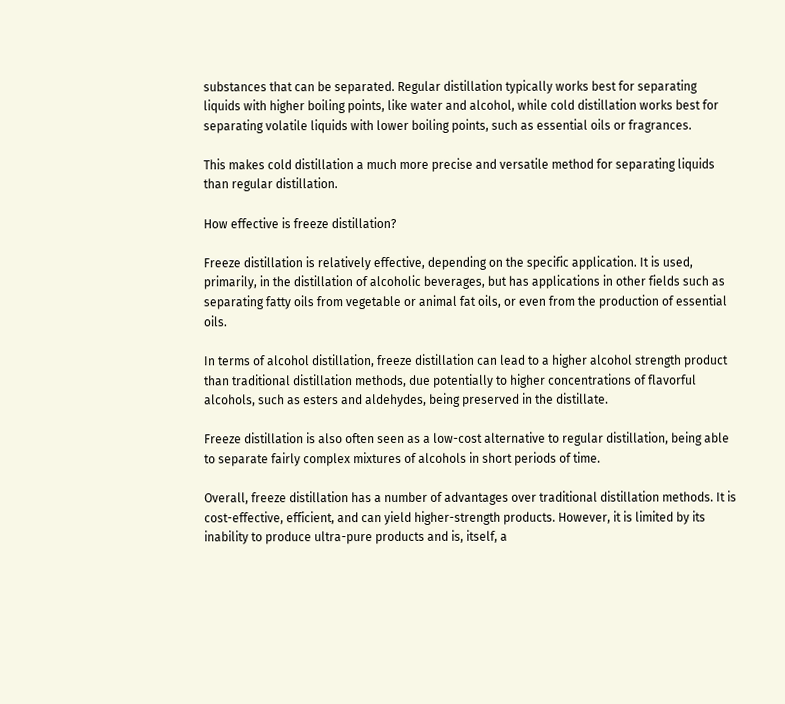substances that can be separated. Regular distillation typically works best for separating liquids with higher boiling points, like water and alcohol, while cold distillation works best for separating volatile liquids with lower boiling points, such as essential oils or fragrances.

This makes cold distillation a much more precise and versatile method for separating liquids than regular distillation.

How effective is freeze distillation?

Freeze distillation is relatively effective, depending on the specific application. It is used, primarily, in the distillation of alcoholic beverages, but has applications in other fields such as separating fatty oils from vegetable or animal fat oils, or even from the production of essential oils.

In terms of alcohol distillation, freeze distillation can lead to a higher alcohol strength product than traditional distillation methods, due potentially to higher concentrations of flavorful alcohols, such as esters and aldehydes, being preserved in the distillate.

Freeze distillation is also often seen as a low-cost alternative to regular distillation, being able to separate fairly complex mixtures of alcohols in short periods of time.

Overall, freeze distillation has a number of advantages over traditional distillation methods. It is cost-effective, efficient, and can yield higher-strength products. However, it is limited by its inability to produce ultra-pure products and is, itself, a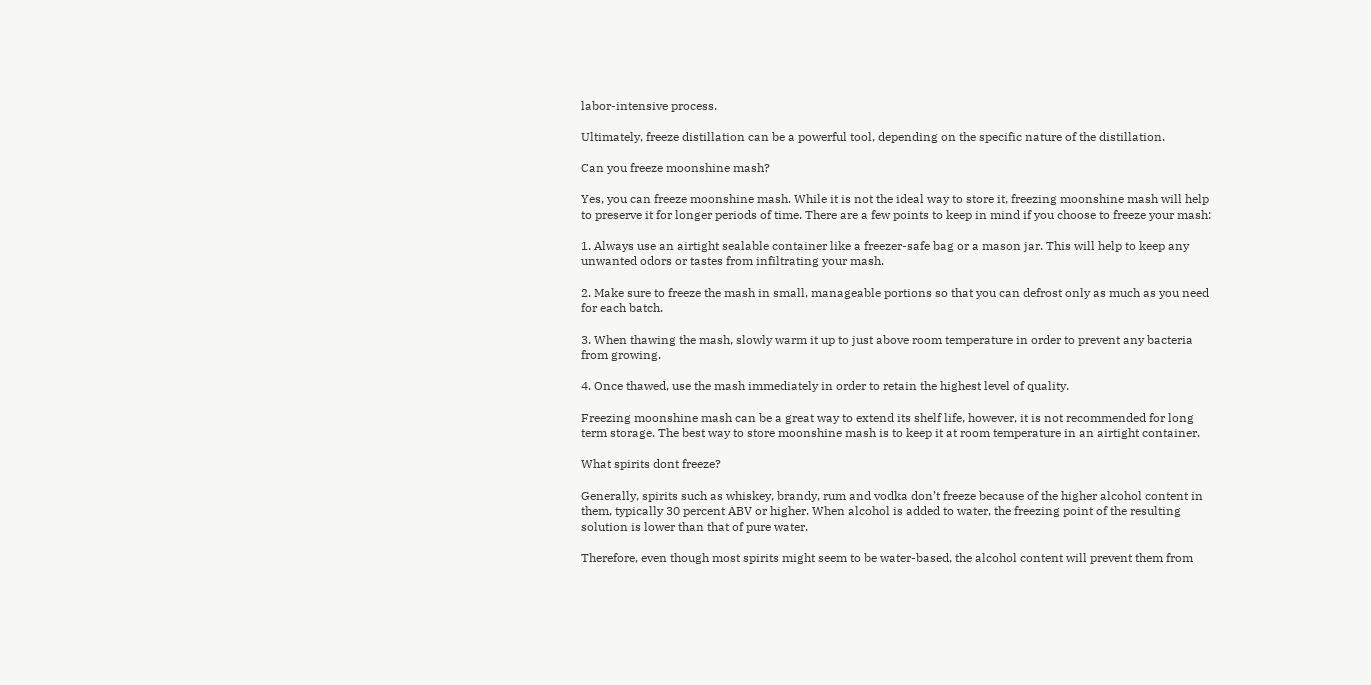labor-intensive process.

Ultimately, freeze distillation can be a powerful tool, depending on the specific nature of the distillation.

Can you freeze moonshine mash?

Yes, you can freeze moonshine mash. While it is not the ideal way to store it, freezing moonshine mash will help to preserve it for longer periods of time. There are a few points to keep in mind if you choose to freeze your mash:

1. Always use an airtight sealable container like a freezer-safe bag or a mason jar. This will help to keep any unwanted odors or tastes from infiltrating your mash.

2. Make sure to freeze the mash in small, manageable portions so that you can defrost only as much as you need for each batch.

3. When thawing the mash, slowly warm it up to just above room temperature in order to prevent any bacteria from growing.

4. Once thawed, use the mash immediately in order to retain the highest level of quality.

Freezing moonshine mash can be a great way to extend its shelf life, however, it is not recommended for long term storage. The best way to store moonshine mash is to keep it at room temperature in an airtight container.

What spirits dont freeze?

Generally, spirits such as whiskey, brandy, rum and vodka don’t freeze because of the higher alcohol content in them, typically 30 percent ABV or higher. When alcohol is added to water, the freezing point of the resulting solution is lower than that of pure water.

Therefore, even though most spirits might seem to be water-based, the alcohol content will prevent them from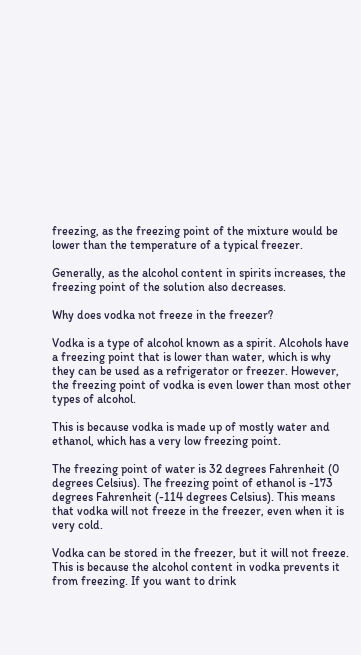freezing, as the freezing point of the mixture would be lower than the temperature of a typical freezer.

Generally, as the alcohol content in spirits increases, the freezing point of the solution also decreases.

Why does vodka not freeze in the freezer?

Vodka is a type of alcohol known as a spirit. Alcohols have a freezing point that is lower than water, which is why they can be used as a refrigerator or freezer. However, the freezing point of vodka is even lower than most other types of alcohol.

This is because vodka is made up of mostly water and ethanol, which has a very low freezing point.

The freezing point of water is 32 degrees Fahrenheit (0 degrees Celsius). The freezing point of ethanol is -173 degrees Fahrenheit (-114 degrees Celsius). This means that vodka will not freeze in the freezer, even when it is very cold.

Vodka can be stored in the freezer, but it will not freeze. This is because the alcohol content in vodka prevents it from freezing. If you want to drink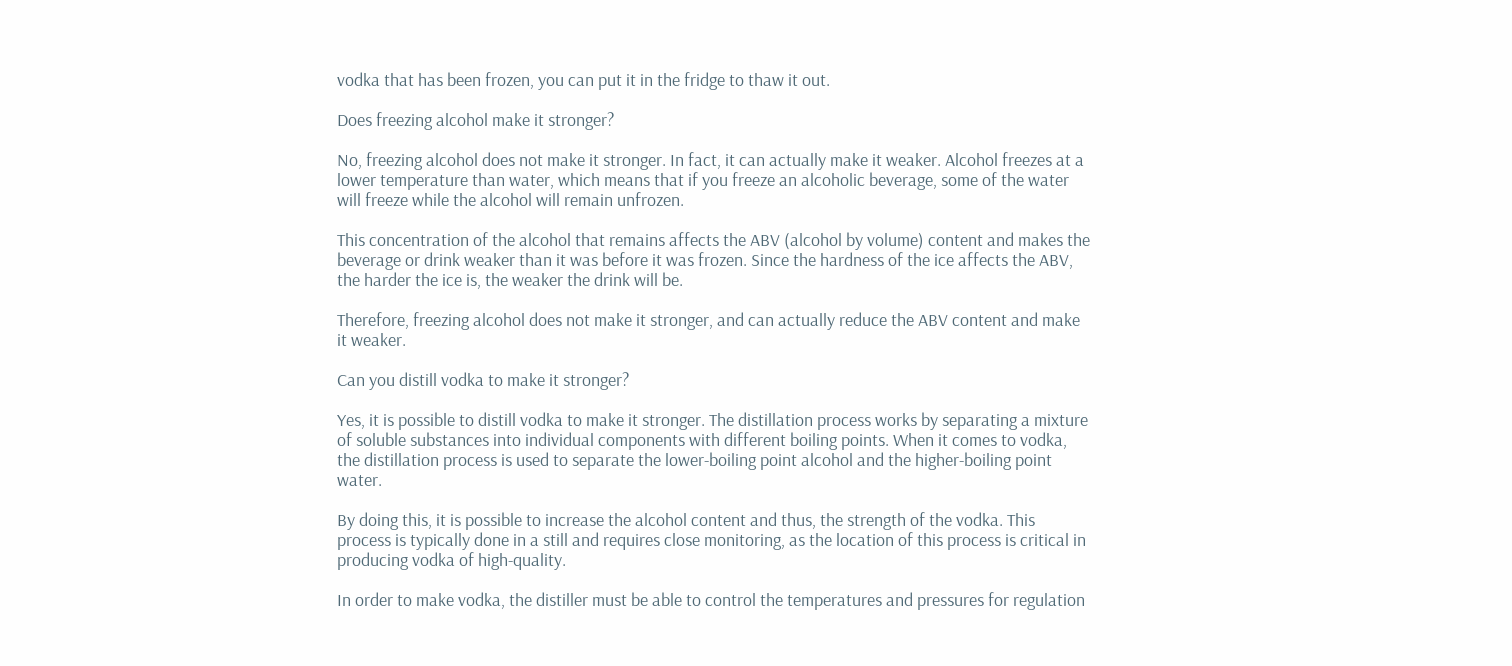vodka that has been frozen, you can put it in the fridge to thaw it out.

Does freezing alcohol make it stronger?

No, freezing alcohol does not make it stronger. In fact, it can actually make it weaker. Alcohol freezes at a lower temperature than water, which means that if you freeze an alcoholic beverage, some of the water will freeze while the alcohol will remain unfrozen.

This concentration of the alcohol that remains affects the ABV (alcohol by volume) content and makes the beverage or drink weaker than it was before it was frozen. Since the hardness of the ice affects the ABV, the harder the ice is, the weaker the drink will be.

Therefore, freezing alcohol does not make it stronger, and can actually reduce the ABV content and make it weaker.

Can you distill vodka to make it stronger?

Yes, it is possible to distill vodka to make it stronger. The distillation process works by separating a mixture of soluble substances into individual components with different boiling points. When it comes to vodka, the distillation process is used to separate the lower-boiling point alcohol and the higher-boiling point water.

By doing this, it is possible to increase the alcohol content and thus, the strength of the vodka. This process is typically done in a still and requires close monitoring, as the location of this process is critical in producing vodka of high-quality.

In order to make vodka, the distiller must be able to control the temperatures and pressures for regulation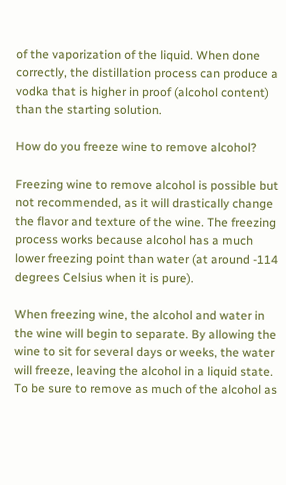of the vaporization of the liquid. When done correctly, the distillation process can produce a vodka that is higher in proof (alcohol content) than the starting solution.

How do you freeze wine to remove alcohol?

Freezing wine to remove alcohol is possible but not recommended, as it will drastically change the flavor and texture of the wine. The freezing process works because alcohol has a much lower freezing point than water (at around -114 degrees Celsius when it is pure).

When freezing wine, the alcohol and water in the wine will begin to separate. By allowing the wine to sit for several days or weeks, the water will freeze, leaving the alcohol in a liquid state. To be sure to remove as much of the alcohol as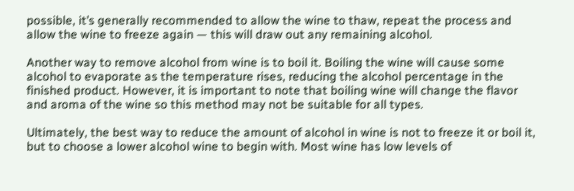possible, it’s generally recommended to allow the wine to thaw, repeat the process and allow the wine to freeze again — this will draw out any remaining alcohol.

Another way to remove alcohol from wine is to boil it. Boiling the wine will cause some alcohol to evaporate as the temperature rises, reducing the alcohol percentage in the finished product. However, it is important to note that boiling wine will change the flavor and aroma of the wine so this method may not be suitable for all types.

Ultimately, the best way to reduce the amount of alcohol in wine is not to freeze it or boil it, but to choose a lower alcohol wine to begin with. Most wine has low levels of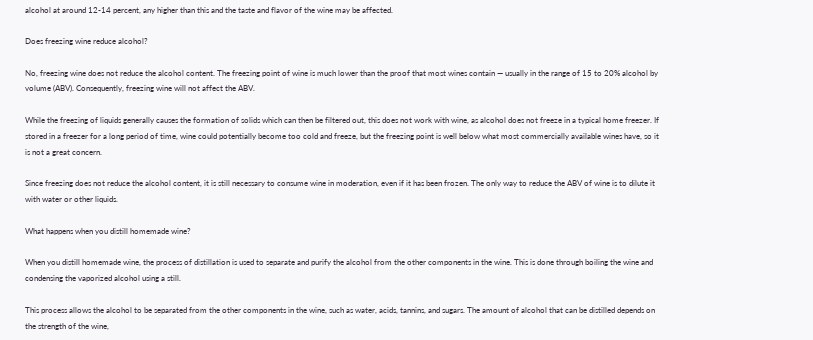alcohol at around 12-14 percent, any higher than this and the taste and flavor of the wine may be affected.

Does freezing wine reduce alcohol?

No, freezing wine does not reduce the alcohol content. The freezing point of wine is much lower than the proof that most wines contain — usually in the range of 15 to 20% alcohol by volume (ABV). Consequently, freezing wine will not affect the ABV.

While the freezing of liquids generally causes the formation of solids which can then be filtered out, this does not work with wine, as alcohol does not freeze in a typical home freezer. If stored in a freezer for a long period of time, wine could potentially become too cold and freeze, but the freezing point is well below what most commercially available wines have, so it is not a great concern.

Since freezing does not reduce the alcohol content, it is still necessary to consume wine in moderation, even if it has been frozen. The only way to reduce the ABV of wine is to dilute it with water or other liquids.

What happens when you distill homemade wine?

When you distill homemade wine, the process of distillation is used to separate and purify the alcohol from the other components in the wine. This is done through boiling the wine and condensing the vaporized alcohol using a still.

This process allows the alcohol to be separated from the other components in the wine, such as water, acids, tannins, and sugars. The amount of alcohol that can be distilled depends on the strength of the wine,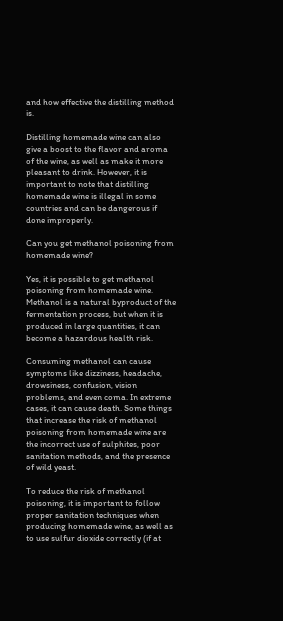and how effective the distilling method is.

Distilling homemade wine can also give a boost to the flavor and aroma of the wine, as well as make it more pleasant to drink. However, it is important to note that distilling homemade wine is illegal in some countries and can be dangerous if done improperly.

Can you get methanol poisoning from homemade wine?

Yes, it is possible to get methanol poisoning from homemade wine. Methanol is a natural byproduct of the fermentation process, but when it is produced in large quantities, it can become a hazardous health risk.

Consuming methanol can cause symptoms like dizziness, headache, drowsiness, confusion, vision problems, and even coma. In extreme cases, it can cause death. Some things that increase the risk of methanol poisoning from homemade wine are the incorrect use of sulphites, poor sanitation methods, and the presence of wild yeast.

To reduce the risk of methanol poisoning, it is important to follow proper sanitation techniques when producing homemade wine, as well as to use sulfur dioxide correctly (if at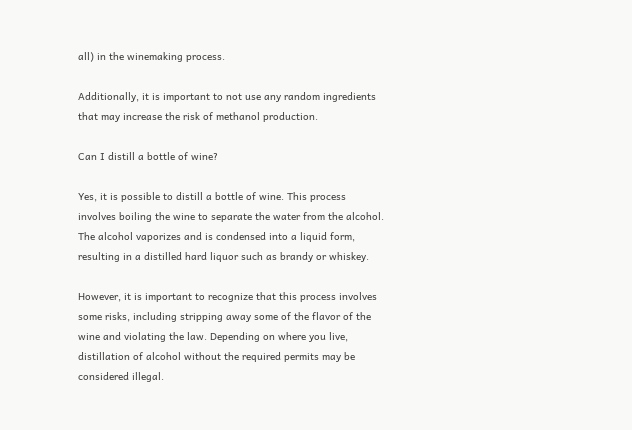all) in the winemaking process.

Additionally, it is important to not use any random ingredients that may increase the risk of methanol production.

Can I distill a bottle of wine?

Yes, it is possible to distill a bottle of wine. This process involves boiling the wine to separate the water from the alcohol. The alcohol vaporizes and is condensed into a liquid form, resulting in a distilled hard liquor such as brandy or whiskey.

However, it is important to recognize that this process involves some risks, including stripping away some of the flavor of the wine and violating the law. Depending on where you live, distillation of alcohol without the required permits may be considered illegal.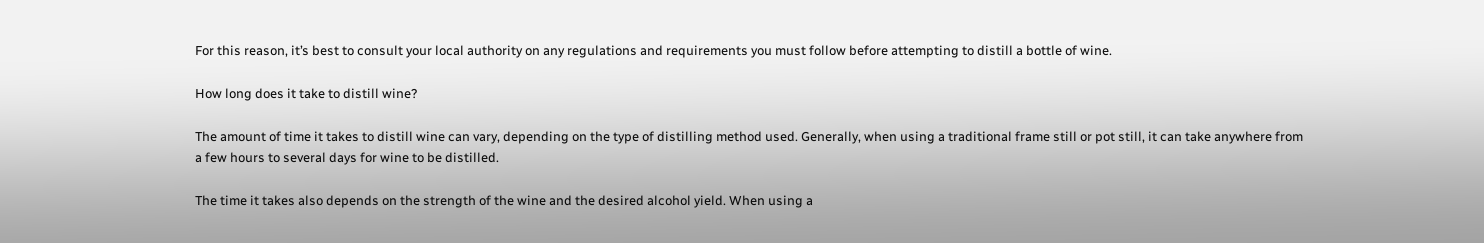For this reason, it’s best to consult your local authority on any regulations and requirements you must follow before attempting to distill a bottle of wine.

How long does it take to distill wine?

The amount of time it takes to distill wine can vary, depending on the type of distilling method used. Generally, when using a traditional frame still or pot still, it can take anywhere from a few hours to several days for wine to be distilled.

The time it takes also depends on the strength of the wine and the desired alcohol yield. When using a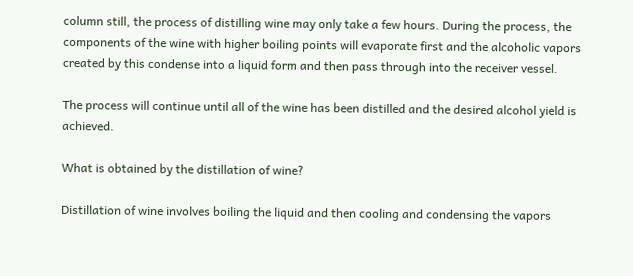column still, the process of distilling wine may only take a few hours. During the process, the components of the wine with higher boiling points will evaporate first and the alcoholic vapors created by this condense into a liquid form and then pass through into the receiver vessel.

The process will continue until all of the wine has been distilled and the desired alcohol yield is achieved.

What is obtained by the distillation of wine?

Distillation of wine involves boiling the liquid and then cooling and condensing the vapors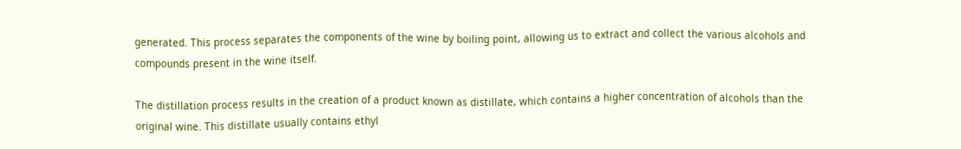generated. This process separates the components of the wine by boiling point, allowing us to extract and collect the various alcohols and compounds present in the wine itself.

The distillation process results in the creation of a product known as distillate, which contains a higher concentration of alcohols than the original wine. This distillate usually contains ethyl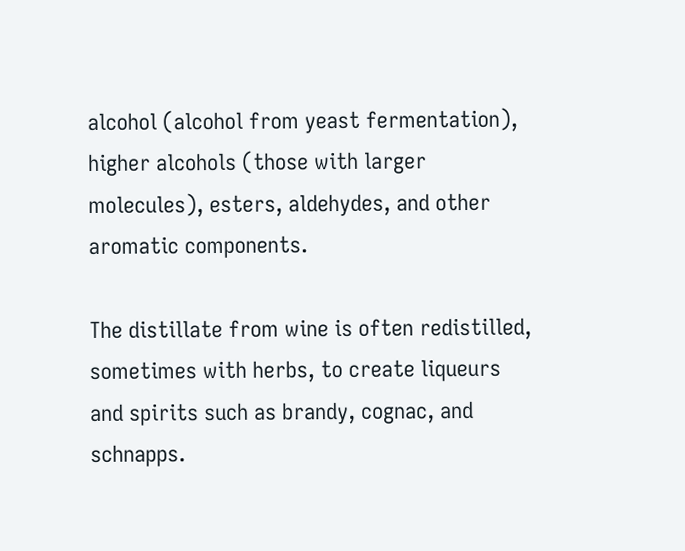alcohol (alcohol from yeast fermentation), higher alcohols (those with larger molecules), esters, aldehydes, and other aromatic components.

The distillate from wine is often redistilled, sometimes with herbs, to create liqueurs and spirits such as brandy, cognac, and schnapps.